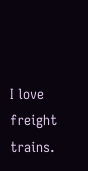I love freight trains.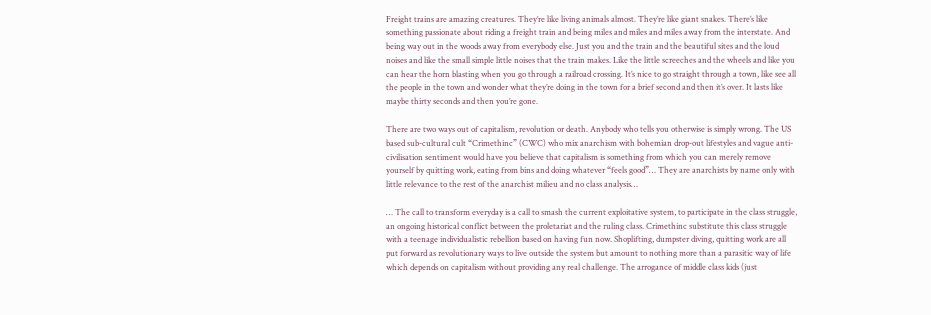Freight trains are amazing creatures. They’re like living animals almost. They’re like giant snakes. There’s like something passionate about riding a freight train and being miles and miles and miles away from the interstate. And being way out in the woods away from everybody else. Just you and the train and the beautiful sites and the loud noises and like the small simple little noises that the train makes. Like the little screeches and the wheels and like you can hear the horn blasting when you go through a railroad crossing. It’s nice to go straight through a town, like see all the people in the town and wonder what they’re doing in the town for a brief second and then it’s over. It lasts like maybe thirty seconds and then you’re gone.

There are two ways out of capitalism, revolution or death. Anybody who tells you otherwise is simply wrong. The US based sub-cultural cult “Crimethinc” (CWC) who mix anarchism with bohemian drop-out lifestyles and vague anti-civilisation sentiment would have you believe that capitalism is something from which you can merely remove yourself by quitting work, eating from bins and doing whatever “feels good”… They are anarchists by name only with little relevance to the rest of the anarchist milieu and no class analysis…

… The call to transform everyday is a call to smash the current exploitative system, to participate in the class struggle, an ongoing historical conflict between the proletariat and the ruling class. Crimethinc substitute this class struggle with a teenage individualistic rebellion based on having fun now. Shoplifting, dumpster diving, quitting work are all put forward as revolutionary ways to live outside the system but amount to nothing more than a parasitic way of life which depends on capitalism without providing any real challenge. The arrogance of middle class kids (just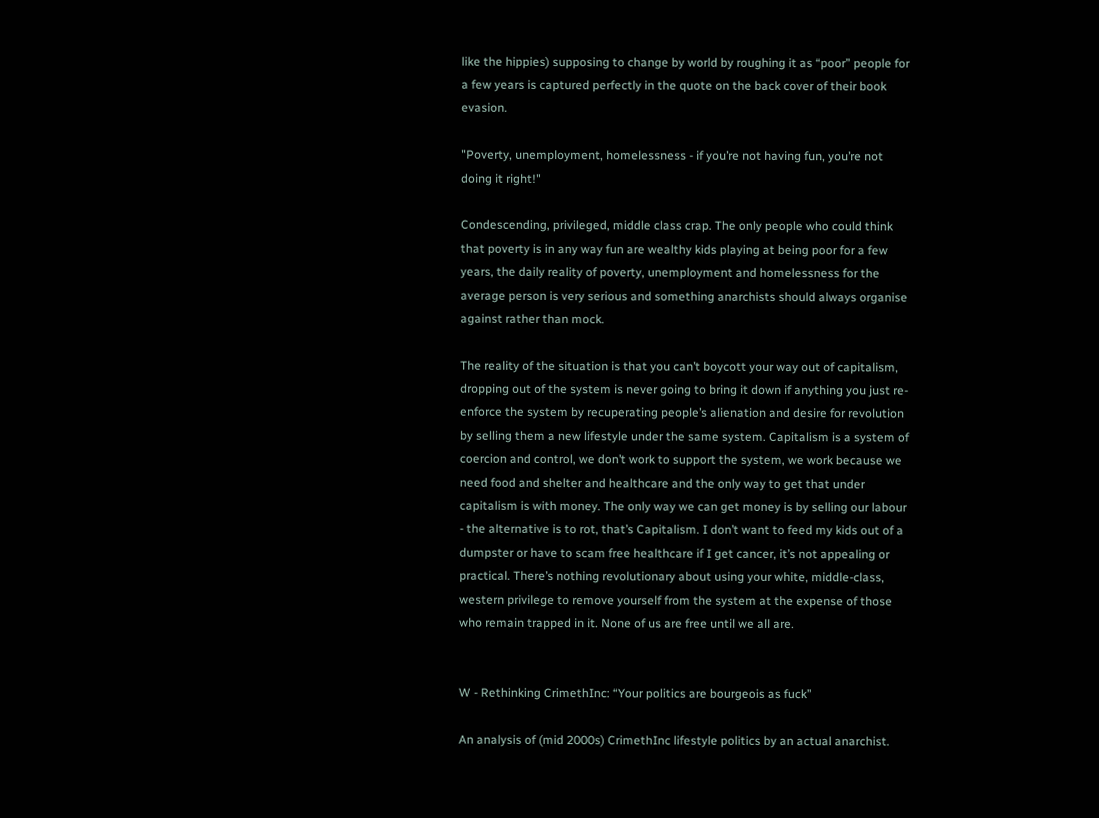like the hippies) supposing to change by world by roughing it as “poor” people for a few years is captured perfectly in the quote on the back cover of their book evasion.

"Poverty, unemployment, homelessness - if you’re not having fun, you’re not doing it right!"

Condescending, privileged, middle class crap. The only people who could think that poverty is in any way fun are wealthy kids playing at being poor for a few years, the daily reality of poverty, unemployment and homelessness for the average person is very serious and something anarchists should always organise against rather than mock.

The reality of the situation is that you can’t boycott your way out of capitalism, dropping out of the system is never going to bring it down if anything you just re-enforce the system by recuperating people’s alienation and desire for revolution by selling them a new lifestyle under the same system. Capitalism is a system of coercion and control, we don’t work to support the system, we work because we need food and shelter and healthcare and the only way to get that under capitalism is with money. The only way we can get money is by selling our labour - the alternative is to rot, that’s Capitalism. I don’t want to feed my kids out of a dumpster or have to scam free healthcare if I get cancer, it’s not appealing or practical. There’s nothing revolutionary about using your white, middle-class, western privilege to remove yourself from the system at the expense of those who remain trapped in it. None of us are free until we all are.


W - Rethinking CrimethInc: “Your politics are bourgeois as fuck”

An analysis of (mid 2000s) CrimethInc lifestyle politics by an actual anarchist.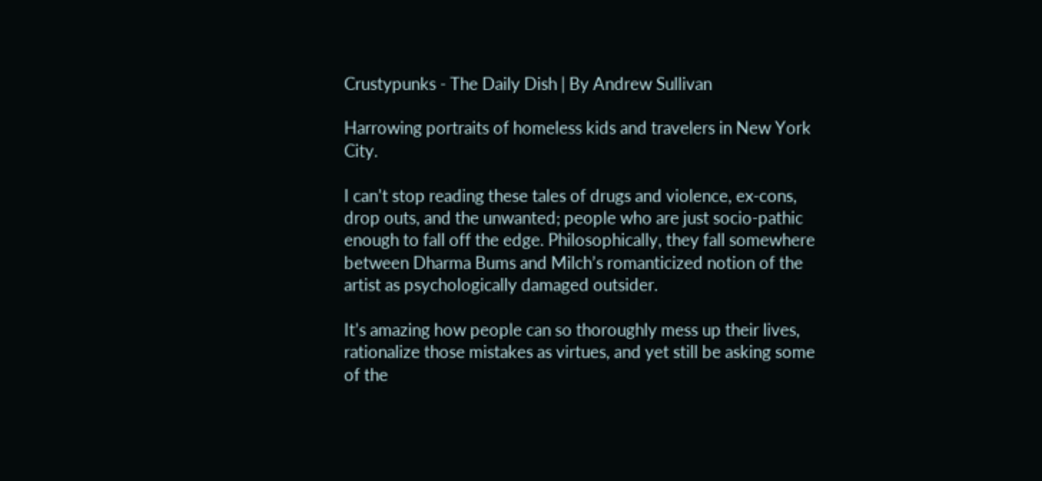Crustypunks - The Daily Dish | By Andrew Sullivan

Harrowing portraits of homeless kids and travelers in New York City.

I can’t stop reading these tales of drugs and violence, ex-cons, drop outs, and the unwanted; people who are just socio-pathic enough to fall off the edge. Philosophically, they fall somewhere between Dharma Bums and Milch’s romanticized notion of the artist as psychologically damaged outsider.

It’s amazing how people can so thoroughly mess up their lives, rationalize those mistakes as virtues, and yet still be asking some of the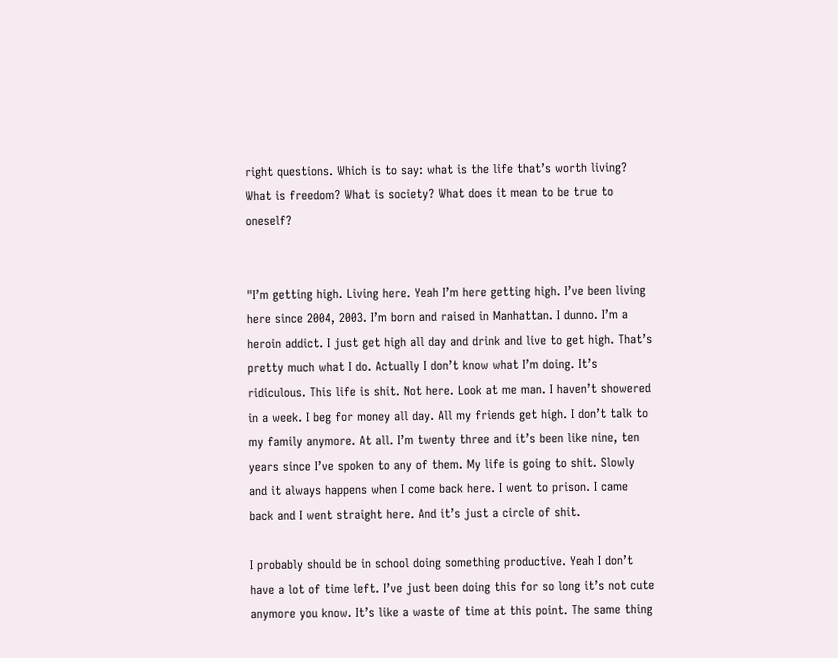right questions. Which is to say: what is the life that’s worth living? What is freedom? What is society? What does it mean to be true to oneself?


"I’m getting high. Living here. Yeah I’m here getting high. I’ve been living here since 2004, 2003. I’m born and raised in Manhattan. I dunno. I’m a heroin addict. I just get high all day and drink and live to get high. That’s pretty much what I do. Actually I don’t know what I’m doing. It’s ridiculous. This life is shit. Not here. Look at me man. I haven’t showered in a week. I beg for money all day. All my friends get high. I don’t talk to my family anymore. At all. I’m twenty three and it’s been like nine, ten years since I’ve spoken to any of them. My life is going to shit. Slowly and it always happens when I come back here. I went to prison. I came back and I went straight here. And it’s just a circle of shit.

I probably should be in school doing something productive. Yeah I don’t have a lot of time left. I’ve just been doing this for so long it’s not cute anymore you know. It’s like a waste of time at this point. The same thing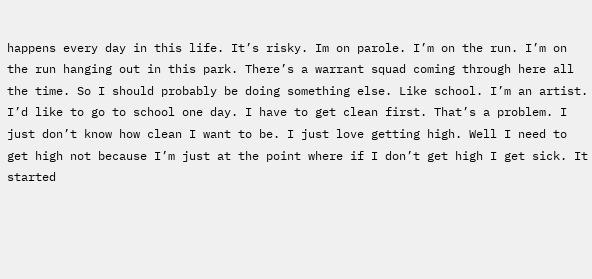happens every day in this life. It’s risky. Im on parole. I’m on the run. I’m on the run hanging out in this park. There’s a warrant squad coming through here all the time. So I should probably be doing something else. Like school. I’m an artist. I’d like to go to school one day. I have to get clean first. That’s a problem. I just don’t know how clean I want to be. I just love getting high. Well I need to get high not because I’m just at the point where if I don’t get high I get sick. It started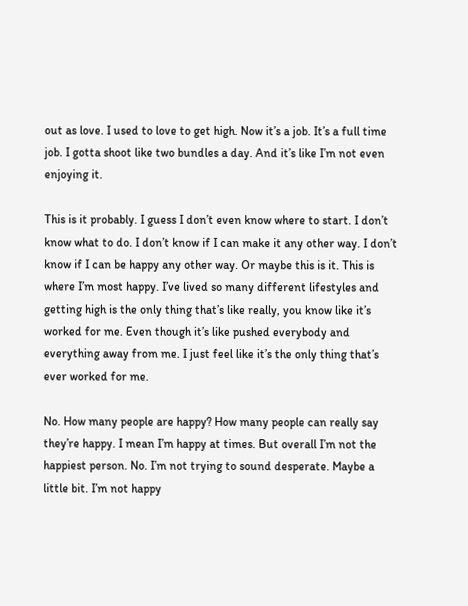out as love. I used to love to get high. Now it’s a job. It’s a full time job. I gotta shoot like two bundles a day. And it’s like I’m not even enjoying it.

This is it probably. I guess I don’t even know where to start. I don’t know what to do. I don’t know if I can make it any other way. I don’t know if I can be happy any other way. Or maybe this is it. This is where I’m most happy. I’ve lived so many different lifestyles and getting high is the only thing that’s like really, you know like it’s worked for me. Even though it’s like pushed everybody and everything away from me. I just feel like it’s the only thing that’s ever worked for me.

No. How many people are happy? How many people can really say they’re happy. I mean I’m happy at times. But overall I’m not the happiest person. No. I’m not trying to sound desperate. Maybe a little bit. I’m not happy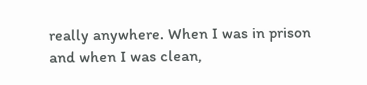really anywhere. When I was in prison and when I was clean,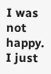I was not happy. I just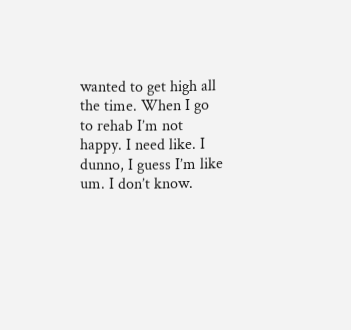wanted to get high all the time. When I go to rehab I’m not happy. I need like. I dunno, I guess I’m like um. I don’t know.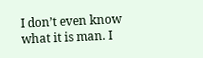I don’t even know what it is man. I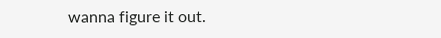wanna figure it out.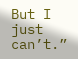But I just can’t.”